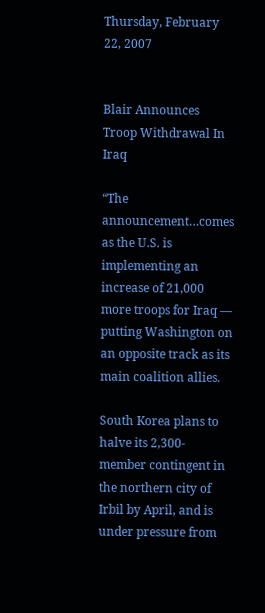Thursday, February 22, 2007


Blair Announces Troop Withdrawal In Iraq

“The announcement…comes as the U.S. is implementing an increase of 21,000 more troops for Iraq — putting Washington on an opposite track as its main coalition allies.

South Korea plans to halve its 2,300-member contingent in the northern city of Irbil by April, and is under pressure from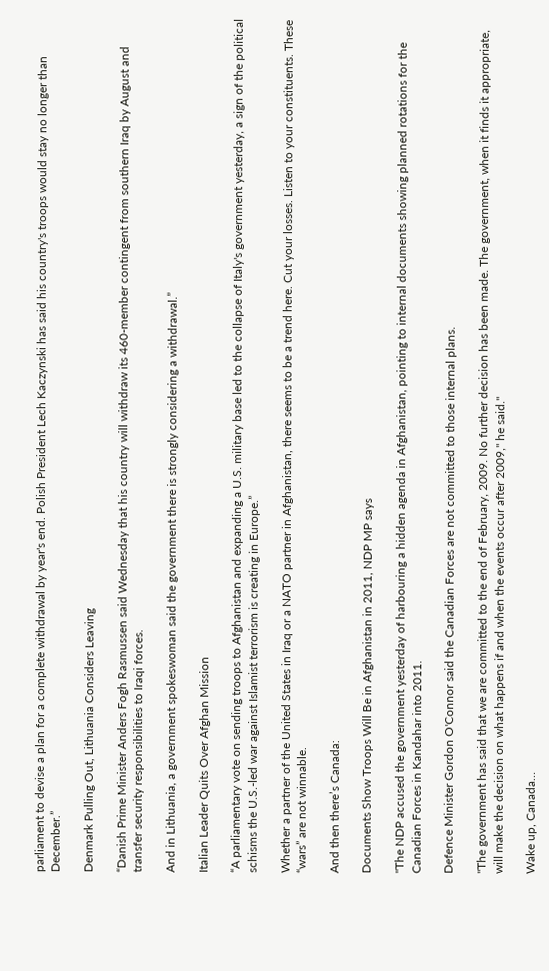parliament to devise a plan for a complete withdrawal by year's end. Polish President Lech Kaczynski has said his country's troops would stay no longer than December.”

Denmark Pulling Out, Lithuania Considers Leaving

“Danish Prime Minister Anders Fogh Rasmussen said Wednesday that his country will withdraw its 460-member contingent from southern Iraq by August and transfer security responsibilities to Iraqi forces.

And in Lithuania, a government spokeswoman said the government there is strongly considering a withdrawal.”

Italian Leader Quits Over Afghan Mission

“A parliamentary vote on sending troops to Afghanistan and expanding a U.S. military base led to the collapse of Italy's government yesterday, a sign of the political schisms the U.S.-led war against Islamist terrorism is creating in Europe.”

Whether a partner of the United States in Iraq or a NATO partner in Afghanistan, there seems to be a trend here. Cut your losses. Listen to your constituents. These “wars” are not winnable.

And then there’s Canada:

Documents Show Troops Will Be in Afghanistan in 2011, NDP MP says

"The NDP accused the government yesterday of harbouring a hidden agenda in Afghanistan, pointing to internal documents showing planned rotations for the Canadian Forces in Kandahar into 2011.

Defence Minister Gordon O'Connor said the Canadian Forces are not committed to those internal plans.

"The government has said that we are committed to the end of February, 2009. No further decision has been made. The government, when it finds it appropriate, will make the decision on what happens if and when the events occur after 2009," he said."

Wake up, Canada…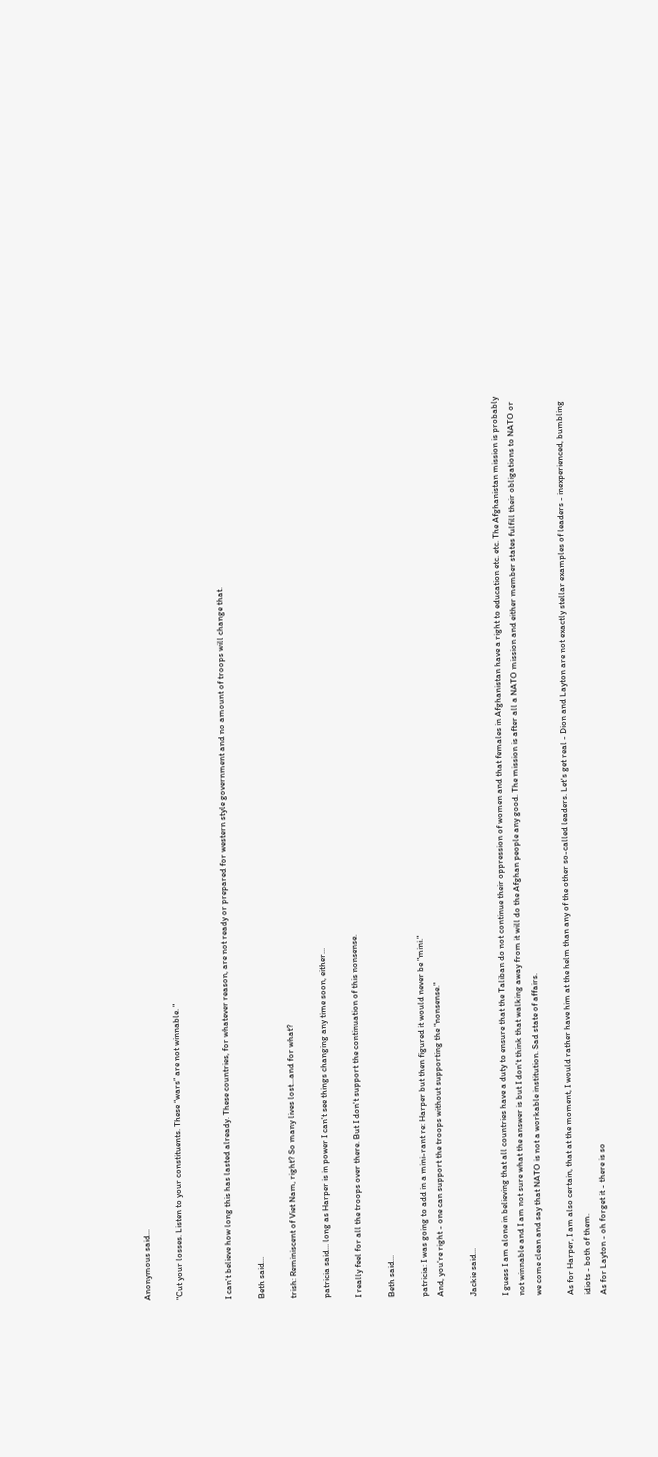Anonymous said...

"Cut your losses. Listen to your constituents. These “wars” are not winnable. "


I can't believe how long this has lasted already. These countries, for whatever reason, are not ready or prepared for western style government and no amount of troops will change that.

Beth said...

trish: Reminiscent of Viet Nam, right? So many lives lost...and for what?

patricia said... long as Harper is in power I can't see things changing any time soon, either...

I really feel for all the troops over there. But I don't support the continuation of this nonsense.

Beth said...

patricia: I was going to add in a mini-rant re: Harper but then figured it would never be "mini."
And, you're right - one can support the troops without supporting the "nonsense."

Jackie said...

I guess I am alone in believing that all countries have a duty to ensure that the Taliban do not continue their oppression of women and that females in Afghanistan have a right to education etc. etc. The Afghanistan mission is probably not winnable and I am not sure what the answer is but I don't think that walking away from it will do the Afghan people any good. The mission is after all a NATO mission and either member states fulfill their obligations to NATO or we come clean and say that NATO is not a workable institution. Sad state of affairs.

As for Harper, I am also certain, that at the moment, I would rather have him at the helm than any of the other so-called leaders. Let's get real - Dion and Layton are not exactly stellar examples of leaders - inexperienced, bumbling idiots - both of them.
As for Layton - oh forget it - there is so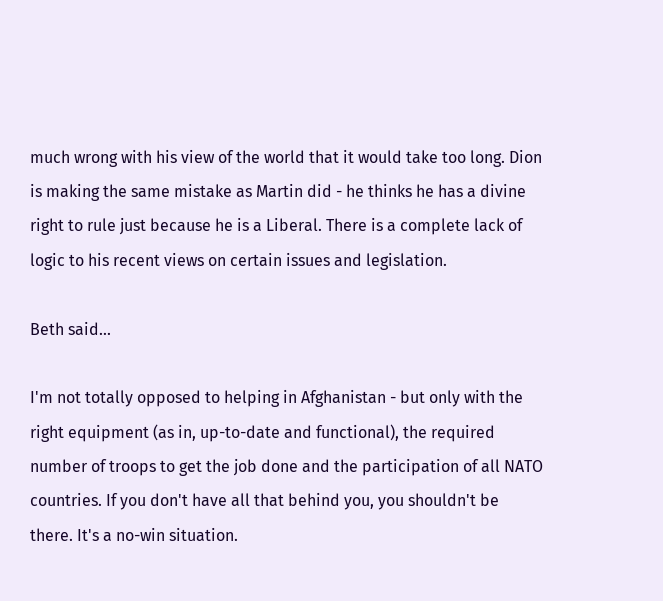much wrong with his view of the world that it would take too long. Dion is making the same mistake as Martin did - he thinks he has a divine right to rule just because he is a Liberal. There is a complete lack of logic to his recent views on certain issues and legislation.

Beth said...

I'm not totally opposed to helping in Afghanistan - but only with the right equipment (as in, up-to-date and functional), the required number of troops to get the job done and the participation of all NATO countries. If you don't have all that behind you, you shouldn't be there. It's a no-win situation.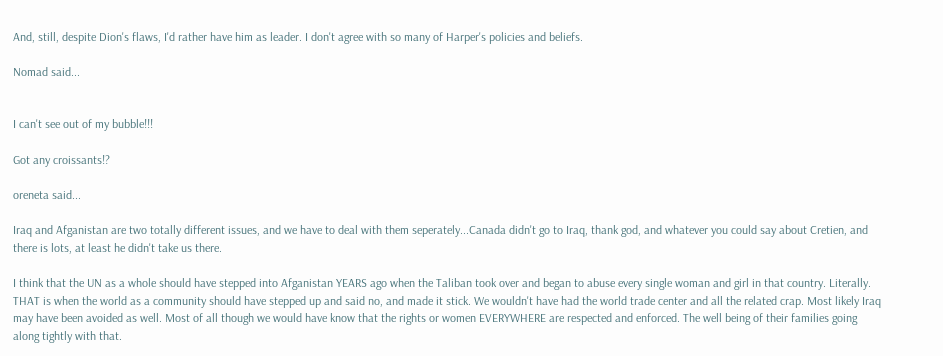And, still, despite Dion's flaws, I'd rather have him as leader. I don't agree with so many of Harper's policies and beliefs.

Nomad said...


I can't see out of my bubble!!!

Got any croissants!?

oreneta said...

Iraq and Afganistan are two totally different issues, and we have to deal with them seperately...Canada didn't go to Iraq, thank god, and whatever you could say about Cretien, and there is lots, at least he didn't take us there.

I think that the UN as a whole should have stepped into Afganistan YEARS ago when the Taliban took over and began to abuse every single woman and girl in that country. Literally. THAT is when the world as a community should have stepped up and said no, and made it stick. We wouldn't have had the world trade center and all the related crap. Most likely Iraq may have been avoided as well. Most of all though we would have know that the rights or women EVERYWHERE are respected and enforced. The well being of their families going along tightly with that.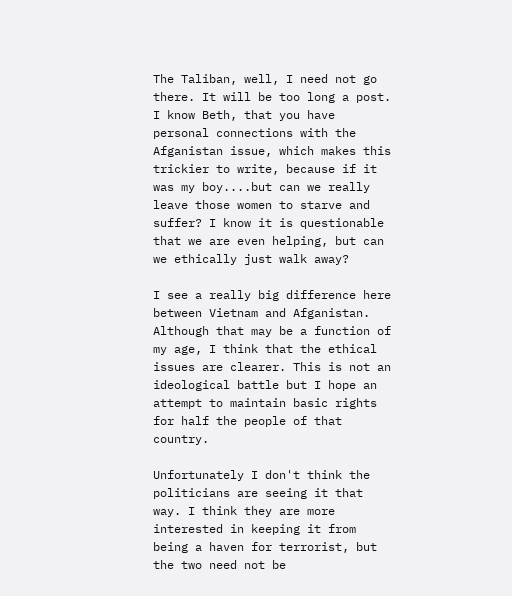The Taliban, well, I need not go there. It will be too long a post. I know Beth, that you have personal connections with the Afganistan issue, which makes this trickier to write, because if it was my boy....but can we really leave those women to starve and suffer? I know it is questionable that we are even helping, but can we ethically just walk away?

I see a really big difference here between Vietnam and Afganistan. Although that may be a function of my age, I think that the ethical issues are clearer. This is not an ideological battle but I hope an attempt to maintain basic rights for half the people of that country.

Unfortunately I don't think the politicians are seeing it that way. I think they are more interested in keeping it from being a haven for terrorist, but the two need not be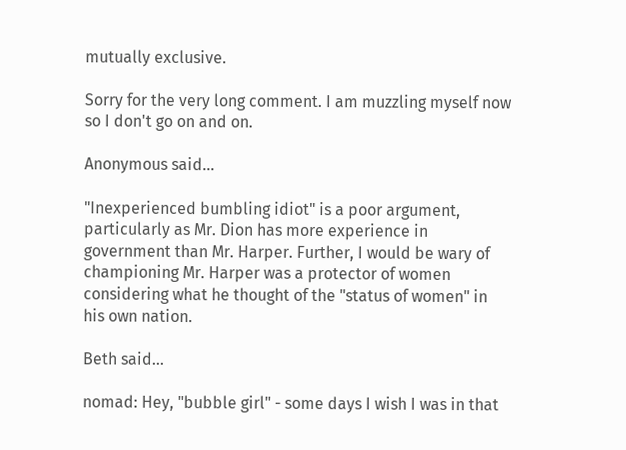mutually exclusive.

Sorry for the very long comment. I am muzzling myself now so I don't go on and on.

Anonymous said...

"Inexperienced bumbling idiot" is a poor argument, particularly as Mr. Dion has more experience in government than Mr. Harper. Further, I would be wary of championing Mr. Harper was a protector of women considering what he thought of the "status of women" in his own nation.

Beth said...

nomad: Hey, "bubble girl" - some days I wish I was in that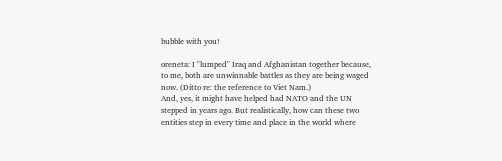bubble with you!

oreneta: I "lumped" Iraq and Afghanistan together because, to me, both are unwinnable battles as they are being waged now. (Ditto re: the reference to Viet Nam.)
And, yes, it might have helped had NATO and the UN stepped in years ago. But realistically, how can these two entities step in every time and place in the world where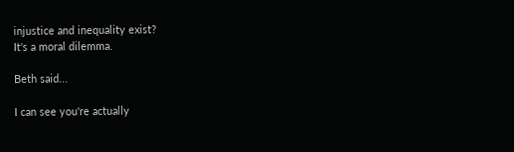injustice and inequality exist?
It's a moral dilemma.

Beth said...

I can see you're actually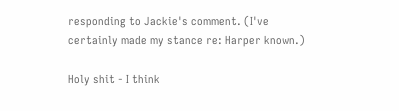responding to Jackie's comment. (I've certainly made my stance re: Harper known.)

Holy shit - I think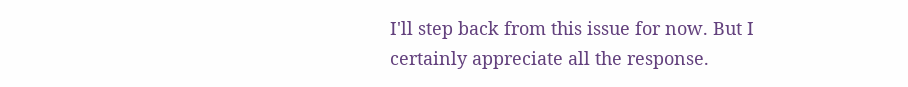I'll step back from this issue for now. But I certainly appreciate all the response.